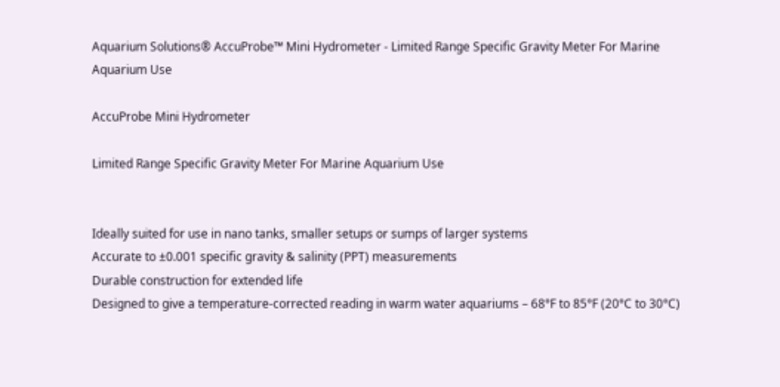Aquarium Solutions® AccuProbe™ Mini Hydrometer - Limited Range Specific Gravity Meter For Marine Aquarium Use

AccuProbe Mini Hydrometer

Limited Range Specific Gravity Meter For Marine Aquarium Use


Ideally suited for use in nano tanks, smaller setups or sumps of larger systems
Accurate to ±0.001 specific gravity & salinity (PPT) measurements
Durable construction for extended life
Designed to give a temperature-corrected reading in warm water aquariums – 68°F to 85°F (20°C to 30°C)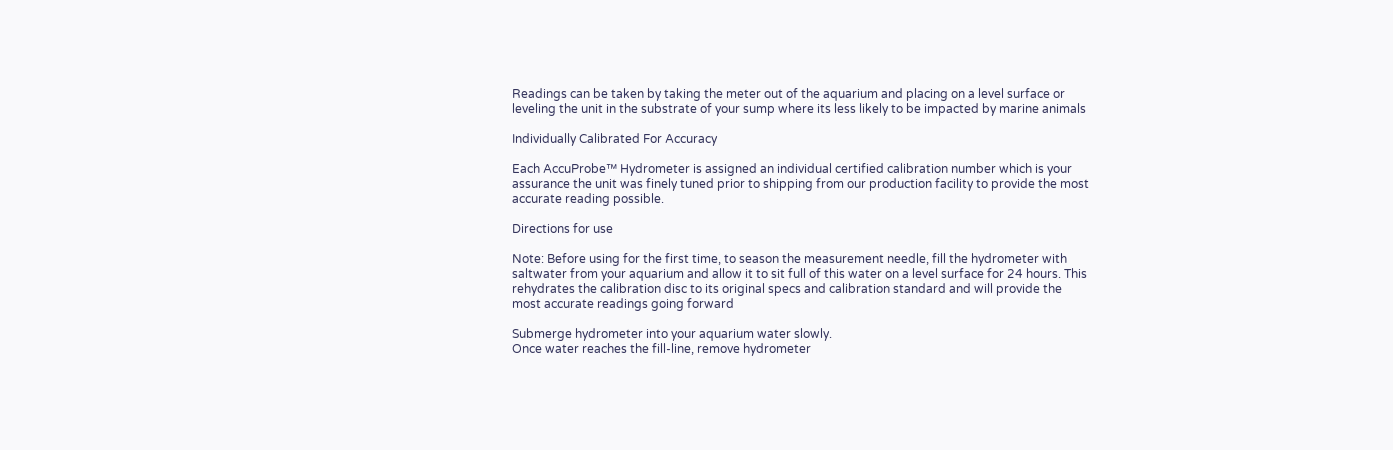Readings can be taken by taking the meter out of the aquarium and placing on a level surface or leveling the unit in the substrate of your sump where its less likely to be impacted by marine animals

Individually Calibrated For Accuracy

Each AccuProbe™ Hydrometer is assigned an individual certified calibration number which is your assurance the unit was finely tuned prior to shipping from our production facility to provide the most accurate reading possible.

Directions for use

Note: Before using for the first time, to season the measurement needle, fill the hydrometer with saltwater from your aquarium and allow it to sit full of this water on a level surface for 24 hours. This rehydrates the calibration disc to its original specs and calibration standard and will provide the most accurate readings going forward

Submerge hydrometer into your aquarium water slowly.
Once water reaches the fill-line, remove hydrometer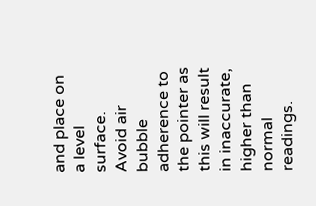and place on a level surface.
Avoid air bubble adherence to the pointer as this will result in inaccurate, higher than normal readings.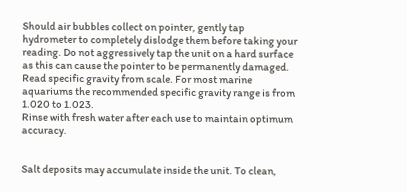Should air bubbles collect on pointer, gently tap hydrometer to completely dislodge them before taking your reading. Do not aggressively tap the unit on a hard surface as this can cause the pointer to be permanently damaged.
Read specific gravity from scale. For most marine aquariums the recommended specific gravity range is from 1.020 to 1.023.
Rinse with fresh water after each use to maintain optimum accuracy.


Salt deposits may accumulate inside the unit. To clean,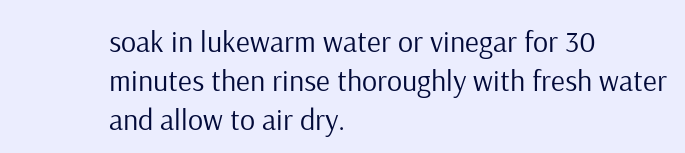soak in lukewarm water or vinegar for 30 minutes then rinse thoroughly with fresh water and allow to air dry.